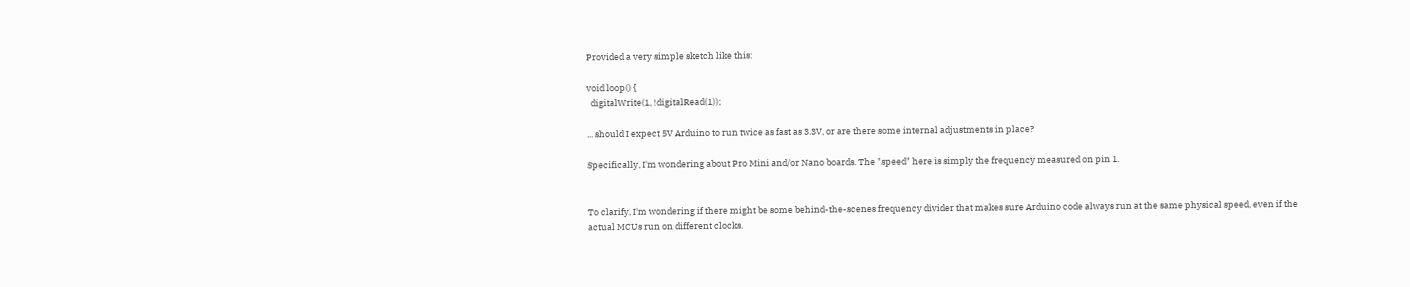Provided a very simple sketch like this:

void loop() {
  digitalWrite(1, !digitalRead(1));

... should I expect 5V Arduino to run twice as fast as 3.3V, or are there some internal adjustments in place?

Specifically, I'm wondering about Pro Mini and/or Nano boards. The "speed" here is simply the frequency measured on pin 1.


To clarify, I'm wondering if there might be some behind-the-scenes frequency divider that makes sure Arduino code always run at the same physical speed, even if the actual MCUs run on different clocks.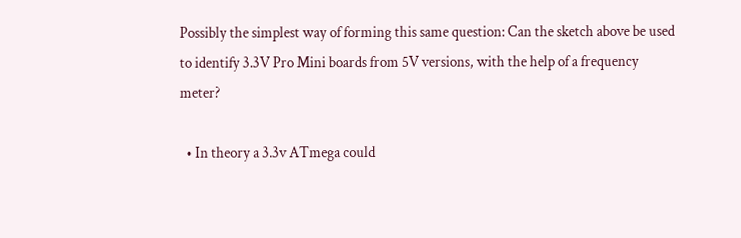Possibly the simplest way of forming this same question: Can the sketch above be used to identify 3.3V Pro Mini boards from 5V versions, with the help of a frequency meter?

  • In theory a 3.3v ATmega could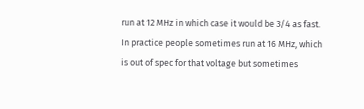run at 12 MHz in which case it would be 3/4 as fast. In practice people sometimes run at 16 MHz, which is out of spec for that voltage but sometimes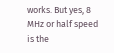works. But yes, 8 MHz or half speed is the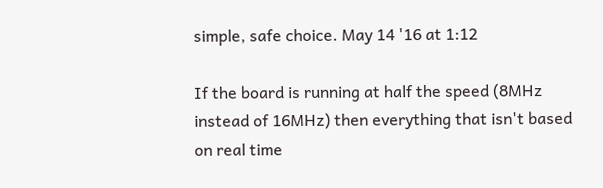simple, safe choice. May 14 '16 at 1:12

If the board is running at half the speed (8MHz instead of 16MHz) then everything that isn't based on real time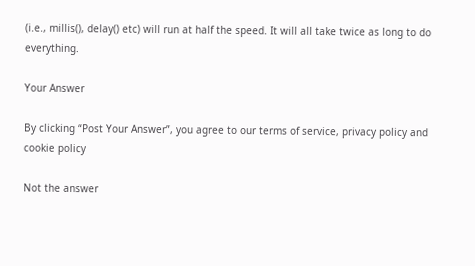(i.e., millis(), delay() etc) will run at half the speed. It will all take twice as long to do everything.

Your Answer

By clicking “Post Your Answer”, you agree to our terms of service, privacy policy and cookie policy

Not the answer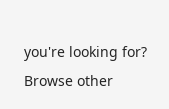you're looking for? Browse other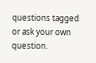questions tagged or ask your own question.